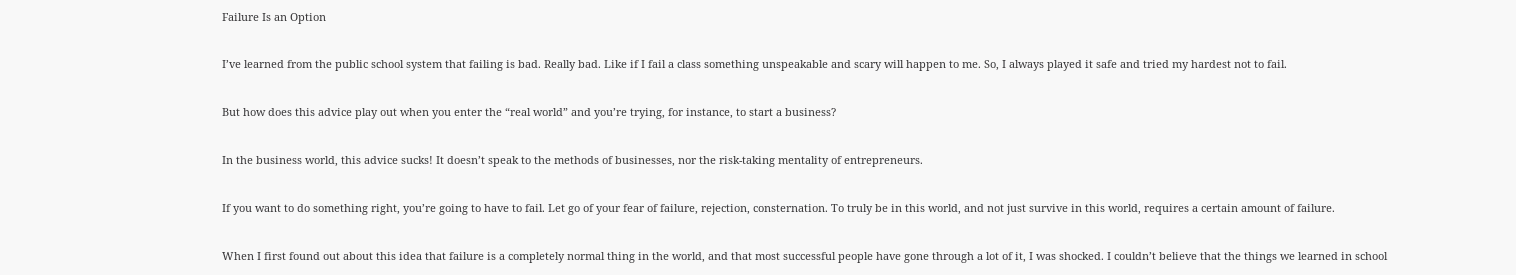Failure Is an Option

I’ve learned from the public school system that failing is bad. Really bad. Like if I fail a class something unspeakable and scary will happen to me. So, I always played it safe and tried my hardest not to fail.

But how does this advice play out when you enter the “real world” and you’re trying, for instance, to start a business?

In the business world, this advice sucks! It doesn’t speak to the methods of businesses, nor the risk-taking mentality of entrepreneurs.

If you want to do something right, you’re going to have to fail. Let go of your fear of failure, rejection, consternation. To truly be in this world, and not just survive in this world, requires a certain amount of failure.

When I first found out about this idea that failure is a completely normal thing in the world, and that most successful people have gone through a lot of it, I was shocked. I couldn’t believe that the things we learned in school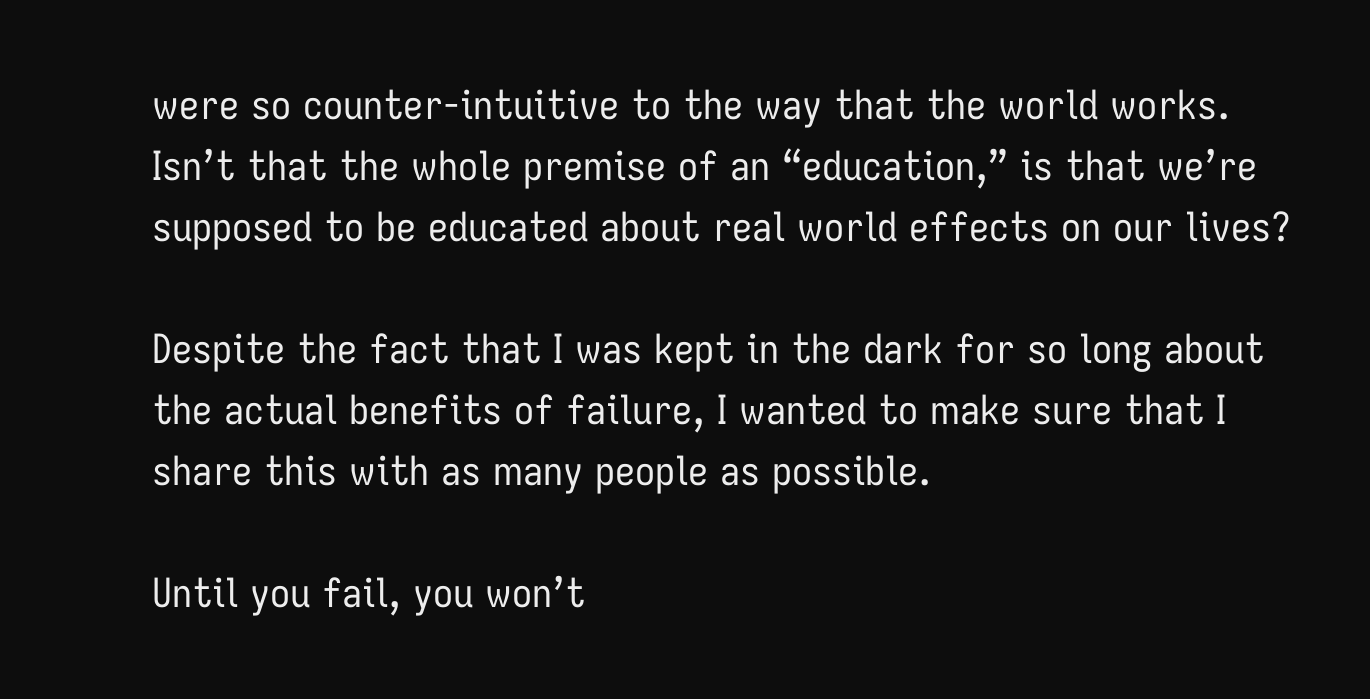were so counter-intuitive to the way that the world works. Isn’t that the whole premise of an “education,” is that we’re supposed to be educated about real world effects on our lives?

Despite the fact that I was kept in the dark for so long about the actual benefits of failure, I wanted to make sure that I share this with as many people as possible.

Until you fail, you won’t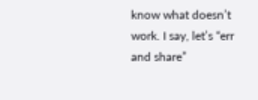know what doesn’t work. I say, let’s “err and share”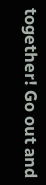together! Go out and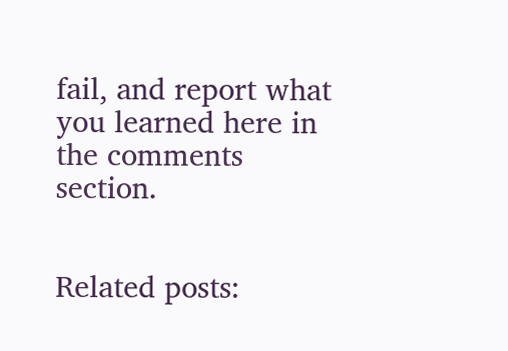fail, and report what you learned here in the comments section.


Related posts: